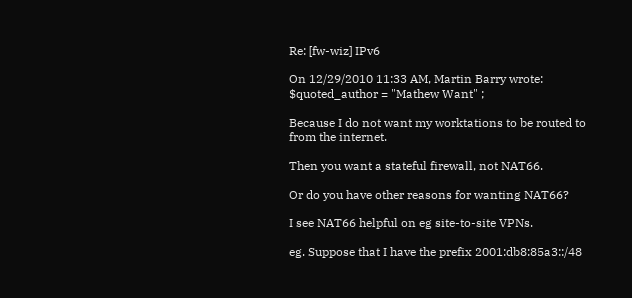Re: [fw-wiz] IPv6

On 12/29/2010 11:33 AM, Martin Barry wrote:
$quoted_author = "Mathew Want" ;

Because I do not want my worktations to be routed to from the internet.

Then you want a stateful firewall, not NAT66.

Or do you have other reasons for wanting NAT66?

I see NAT66 helpful on eg site-to-site VPNs.

eg. Suppose that I have the prefix 2001:db8:85a3::/48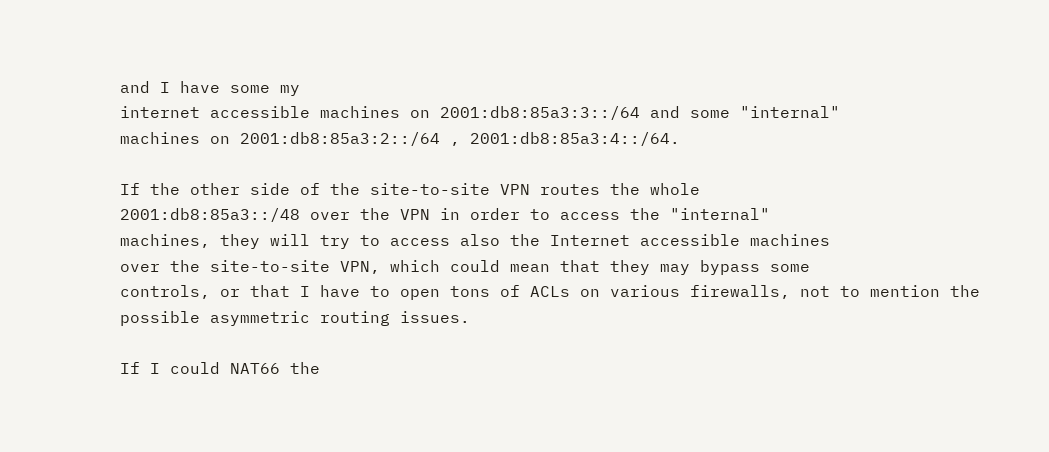and I have some my
internet accessible machines on 2001:db8:85a3:3::/64 and some "internal"
machines on 2001:db8:85a3:2::/64 , 2001:db8:85a3:4::/64.

If the other side of the site-to-site VPN routes the whole
2001:db8:85a3::/48 over the VPN in order to access the "internal"
machines, they will try to access also the Internet accessible machines
over the site-to-site VPN, which could mean that they may bypass some
controls, or that I have to open tons of ACLs on various firewalls, not to mention the possible asymmetric routing issues.

If I could NAT66 the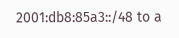2001:db8:85a3::/48 to a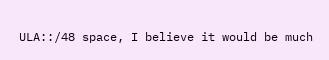ULA::/48 space, I believe it would be much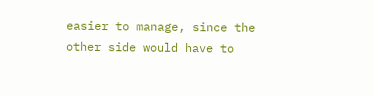easier to manage, since the other side would have to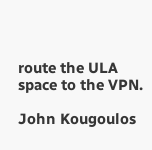route the ULA space to the VPN.

John Kougoulos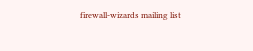firewall-wizards mailing list